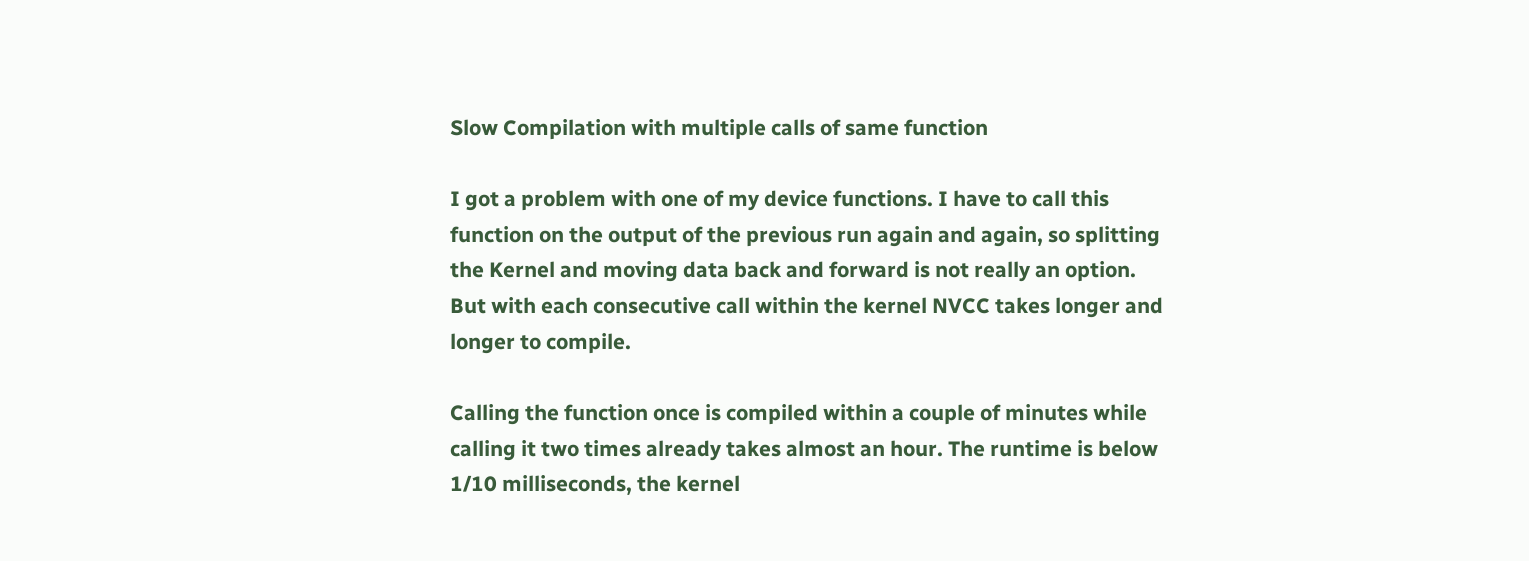Slow Compilation with multiple calls of same function

I got a problem with one of my device functions. I have to call this function on the output of the previous run again and again, so splitting the Kernel and moving data back and forward is not really an option. But with each consecutive call within the kernel NVCC takes longer and longer to compile.

Calling the function once is compiled within a couple of minutes while calling it two times already takes almost an hour. The runtime is below 1/10 milliseconds, the kernel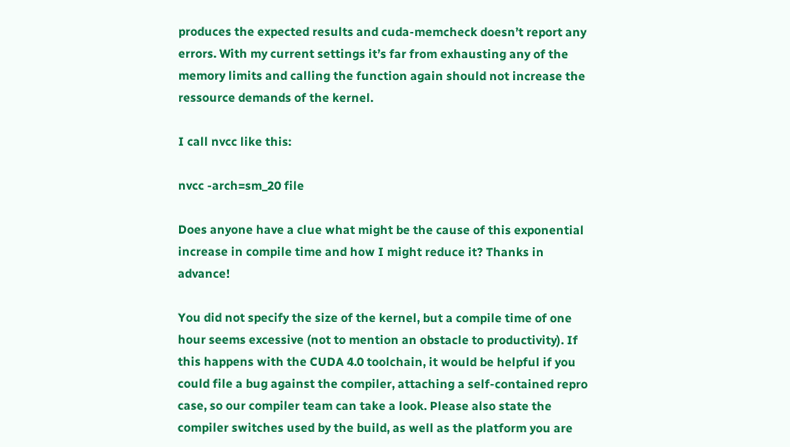produces the expected results and cuda-memcheck doesn’t report any errors. With my current settings it’s far from exhausting any of the memory limits and calling the function again should not increase the ressource demands of the kernel.

I call nvcc like this:

nvcc -arch=sm_20 file

Does anyone have a clue what might be the cause of this exponential increase in compile time and how I might reduce it? Thanks in advance!

You did not specify the size of the kernel, but a compile time of one hour seems excessive (not to mention an obstacle to productivity). If this happens with the CUDA 4.0 toolchain, it would be helpful if you could file a bug against the compiler, attaching a self-contained repro case, so our compiler team can take a look. Please also state the compiler switches used by the build, as well as the platform you are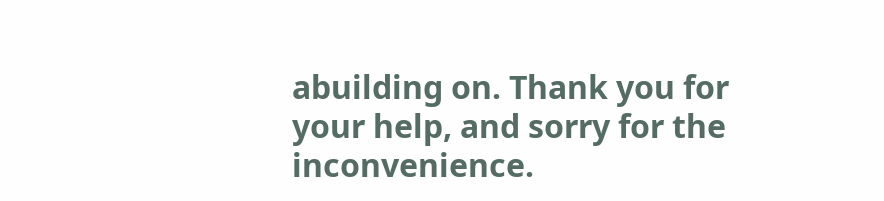abuilding on. Thank you for your help, and sorry for the inconvenience.